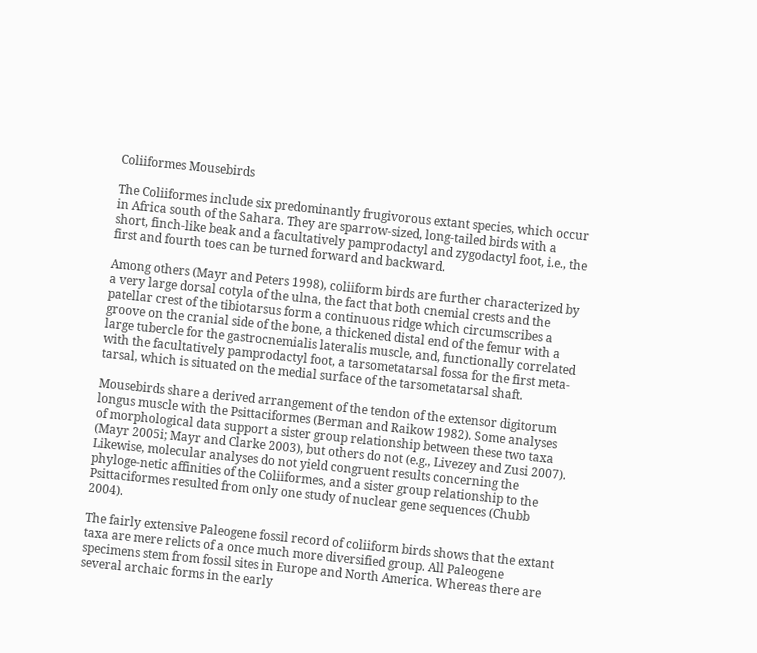Coliiformes Mousebirds

The Coliiformes include six predominantly frugivorous extant species, which occur in Africa south of the Sahara. They are sparrow-sized, long-tailed birds with a short, finch-like beak and a facultatively pamprodactyl and zygodactyl foot, i.e., the first and fourth toes can be turned forward and backward.

Among others (Mayr and Peters 1998), coliiform birds are further characterized by a very large dorsal cotyla of the ulna, the fact that both cnemial crests and the patellar crest of the tibiotarsus form a continuous ridge which circumscribes a groove on the cranial side of the bone, a thickened distal end of the femur with a large tubercle for the gastrocnemialis lateralis muscle, and, functionally correlated with the facultatively pamprodactyl foot, a tarsometatarsal fossa for the first meta-tarsal, which is situated on the medial surface of the tarsometatarsal shaft.

Mousebirds share a derived arrangement of the tendon of the extensor digitorum longus muscle with the Psittaciformes (Berman and Raikow 1982). Some analyses of morphological data support a sister group relationship between these two taxa (Mayr 2005i; Mayr and Clarke 2003), but others do not (e.g., Livezey and Zusi 2007). Likewise, molecular analyses do not yield congruent results concerning the phyloge-netic affinities of the Coliiformes, and a sister group relationship to the Psittaciformes resulted from only one study of nuclear gene sequences (Chubb 2004).

The fairly extensive Paleogene fossil record of coliiform birds shows that the extant taxa are mere relicts of a once much more diversified group. All Paleogene specimens stem from fossil sites in Europe and North America. Whereas there are several archaic forms in the early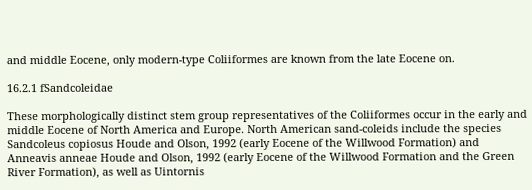and middle Eocene, only modern-type Coliiformes are known from the late Eocene on.

16.2.1 fSandcoleidae

These morphologically distinct stem group representatives of the Coliiformes occur in the early and middle Eocene of North America and Europe. North American sand-coleids include the species Sandcoleus copiosus Houde and Olson, 1992 (early Eocene of the Willwood Formation) and Anneavis anneae Houde and Olson, 1992 (early Eocene of the Willwood Formation and the Green River Formation), as well as Uintornis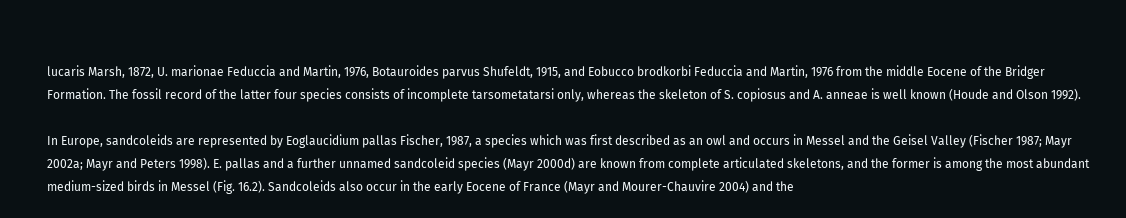lucaris Marsh, 1872, U. marionae Feduccia and Martin, 1976, Botauroides parvus Shufeldt, 1915, and Eobucco brodkorbi Feduccia and Martin, 1976 from the middle Eocene of the Bridger Formation. The fossil record of the latter four species consists of incomplete tarsometatarsi only, whereas the skeleton of S. copiosus and A. anneae is well known (Houde and Olson 1992).

In Europe, sandcoleids are represented by Eoglaucidium pallas Fischer, 1987, a species which was first described as an owl and occurs in Messel and the Geisel Valley (Fischer 1987; Mayr 2002a; Mayr and Peters 1998). E. pallas and a further unnamed sandcoleid species (Mayr 2000d) are known from complete articulated skeletons, and the former is among the most abundant medium-sized birds in Messel (Fig. 16.2). Sandcoleids also occur in the early Eocene of France (Mayr and Mourer-Chauvire 2004) and the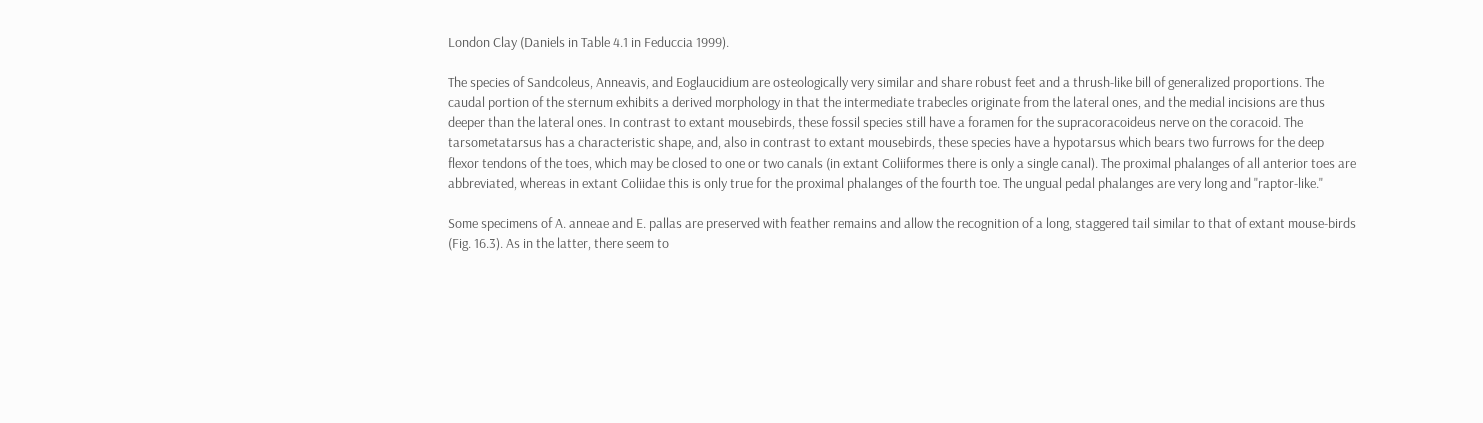London Clay (Daniels in Table 4.1 in Feduccia 1999).

The species of Sandcoleus, Anneavis, and Eoglaucidium are osteologically very similar and share robust feet and a thrush-like bill of generalized proportions. The caudal portion of the sternum exhibits a derived morphology in that the intermediate trabecles originate from the lateral ones, and the medial incisions are thus deeper than the lateral ones. In contrast to extant mousebirds, these fossil species still have a foramen for the supracoracoideus nerve on the coracoid. The tarsometatarsus has a characteristic shape, and, also in contrast to extant mousebirds, these species have a hypotarsus which bears two furrows for the deep flexor tendons of the toes, which may be closed to one or two canals (in extant Coliiformes there is only a single canal). The proximal phalanges of all anterior toes are abbreviated, whereas in extant Coliidae this is only true for the proximal phalanges of the fourth toe. The ungual pedal phalanges are very long and "raptor-like."

Some specimens of A. anneae and E. pallas are preserved with feather remains and allow the recognition of a long, staggered tail similar to that of extant mouse-birds (Fig. 16.3). As in the latter, there seem to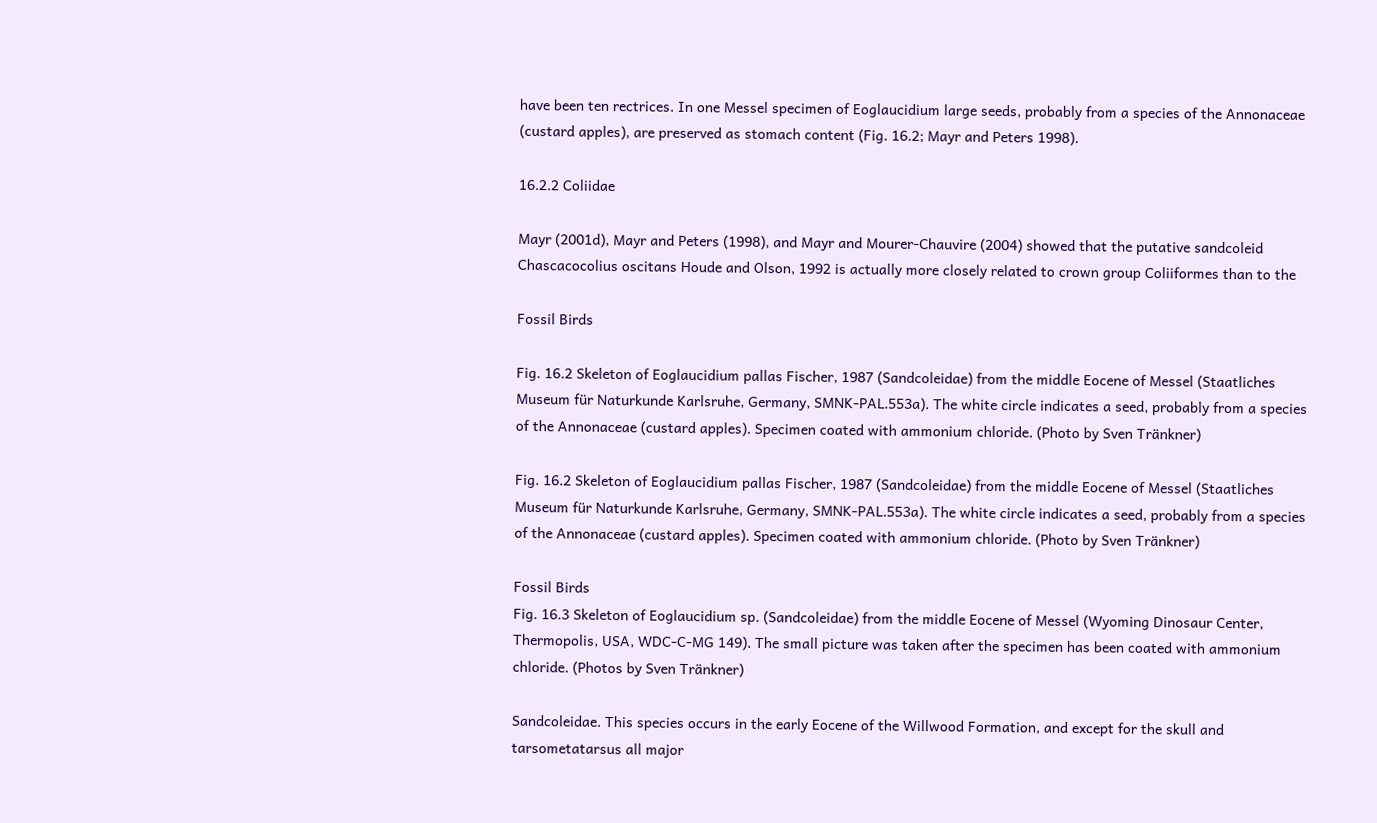have been ten rectrices. In one Messel specimen of Eoglaucidium large seeds, probably from a species of the Annonaceae (custard apples), are preserved as stomach content (Fig. 16.2; Mayr and Peters 1998).

16.2.2 Coliidae

Mayr (2001d), Mayr and Peters (1998), and Mayr and Mourer-Chauvire (2004) showed that the putative sandcoleid Chascacocolius oscitans Houde and Olson, 1992 is actually more closely related to crown group Coliiformes than to the

Fossil Birds

Fig. 16.2 Skeleton of Eoglaucidium pallas Fischer, 1987 (Sandcoleidae) from the middle Eocene of Messel (Staatliches Museum für Naturkunde Karlsruhe, Germany, SMNK-PAL.553a). The white circle indicates a seed, probably from a species of the Annonaceae (custard apples). Specimen coated with ammonium chloride. (Photo by Sven Tränkner)

Fig. 16.2 Skeleton of Eoglaucidium pallas Fischer, 1987 (Sandcoleidae) from the middle Eocene of Messel (Staatliches Museum für Naturkunde Karlsruhe, Germany, SMNK-PAL.553a). The white circle indicates a seed, probably from a species of the Annonaceae (custard apples). Specimen coated with ammonium chloride. (Photo by Sven Tränkner)

Fossil Birds
Fig. 16.3 Skeleton of Eoglaucidium sp. (Sandcoleidae) from the middle Eocene of Messel (Wyoming Dinosaur Center, Thermopolis, USA, WDC-C-MG 149). The small picture was taken after the specimen has been coated with ammonium chloride. (Photos by Sven Tränkner)

Sandcoleidae. This species occurs in the early Eocene of the Willwood Formation, and except for the skull and tarsometatarsus all major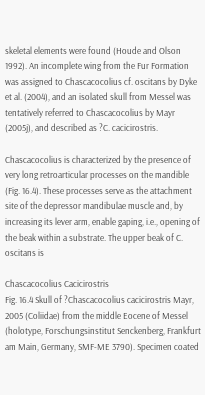skeletal elements were found (Houde and Olson 1992). An incomplete wing from the Fur Formation was assigned to Chascacocolius cf. oscitans by Dyke et al. (2004), and an isolated skull from Messel was tentatively referred to Chascacocolius by Mayr (2005j), and described as ?C. cacicirostris.

Chascacocolius is characterized by the presence of very long retroarticular processes on the mandible (Fig. 16.4). These processes serve as the attachment site of the depressor mandibulae muscle and, by increasing its lever arm, enable gaping, i.e., opening of the beak within a substrate. The upper beak of C. oscitans is

Chascacocolius Cacicirostris
Fig. 16.4 Skull of ?Chascacocolius cacicirostris Mayr, 2005 (Coliidae) from the middle Eocene of Messel (holotype, Forschungsinstitut Senckenberg, Frankfurt am Main, Germany, SMF-ME 3790). Specimen coated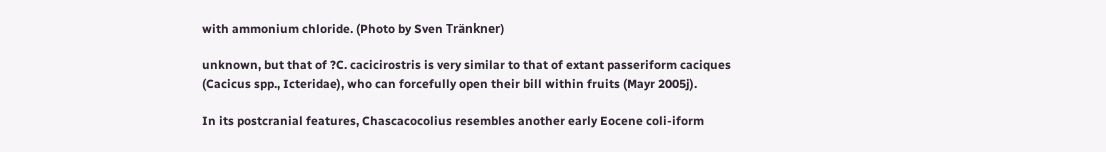with ammonium chloride. (Photo by Sven Tränkner)

unknown, but that of ?C. cacicirostris is very similar to that of extant passeriform caciques (Cacicus spp., Icteridae), who can forcefully open their bill within fruits (Mayr 2005j).

In its postcranial features, Chascacocolius resembles another early Eocene coli-iform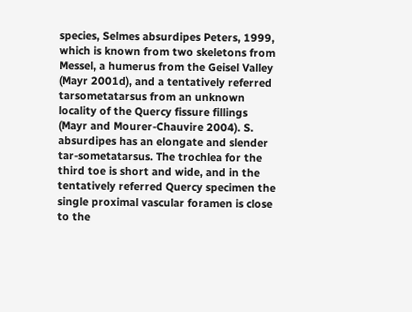species, Selmes absurdipes Peters, 1999, which is known from two skeletons from Messel, a humerus from the Geisel Valley (Mayr 2001d), and a tentatively referred tarsometatarsus from an unknown locality of the Quercy fissure fillings (Mayr and Mourer-Chauvire 2004). S. absurdipes has an elongate and slender tar-sometatarsus. The trochlea for the third toe is short and wide, and in the tentatively referred Quercy specimen the single proximal vascular foramen is close to the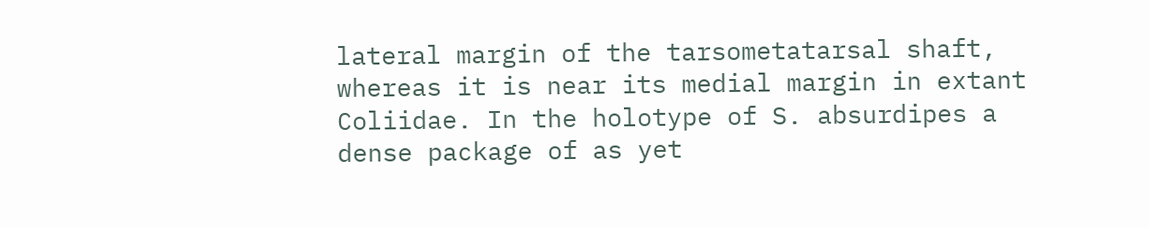lateral margin of the tarsometatarsal shaft, whereas it is near its medial margin in extant Coliidae. In the holotype of S. absurdipes a dense package of as yet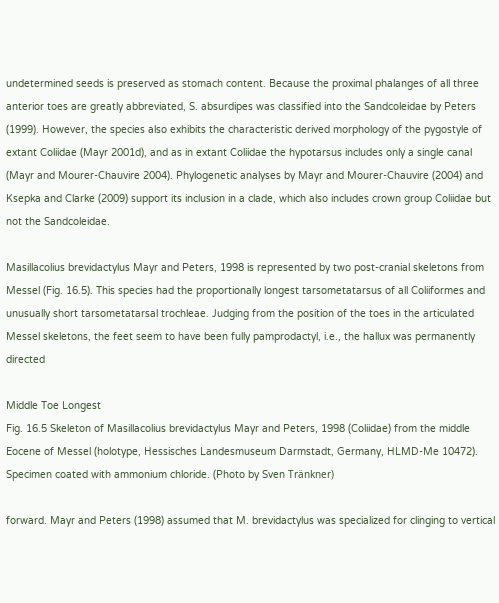undetermined seeds is preserved as stomach content. Because the proximal phalanges of all three anterior toes are greatly abbreviated, S. absurdipes was classified into the Sandcoleidae by Peters (1999). However, the species also exhibits the characteristic derived morphology of the pygostyle of extant Coliidae (Mayr 2001d), and as in extant Coliidae the hypotarsus includes only a single canal (Mayr and Mourer-Chauvire 2004). Phylogenetic analyses by Mayr and Mourer-Chauvire (2004) and Ksepka and Clarke (2009) support its inclusion in a clade, which also includes crown group Coliidae but not the Sandcoleidae.

Masillacolius brevidactylus Mayr and Peters, 1998 is represented by two post-cranial skeletons from Messel (Fig. 16.5). This species had the proportionally longest tarsometatarsus of all Coliiformes and unusually short tarsometatarsal trochleae. Judging from the position of the toes in the articulated Messel skeletons, the feet seem to have been fully pamprodactyl, i.e., the hallux was permanently directed

Middle Toe Longest
Fig. 16.5 Skeleton of Masillacolius brevidactylus Mayr and Peters, 1998 (Coliidae) from the middle Eocene of Messel (holotype, Hessisches Landesmuseum Darmstadt, Germany, HLMD-Me 10472). Specimen coated with ammonium chloride. (Photo by Sven Tränkner)

forward. Mayr and Peters (1998) assumed that M. brevidactylus was specialized for clinging to vertical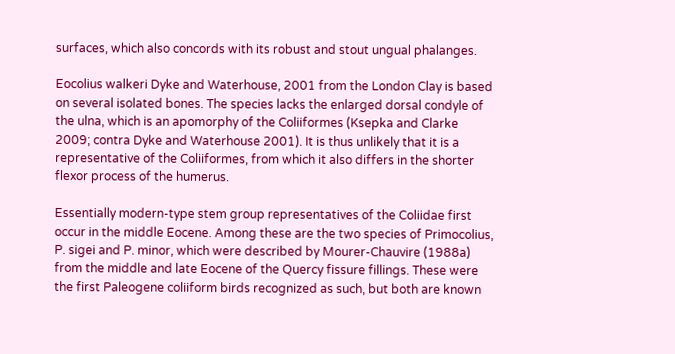surfaces, which also concords with its robust and stout ungual phalanges.

Eocolius walkeri Dyke and Waterhouse, 2001 from the London Clay is based on several isolated bones. The species lacks the enlarged dorsal condyle of the ulna, which is an apomorphy of the Coliiformes (Ksepka and Clarke 2009; contra Dyke and Waterhouse 2001). It is thus unlikely that it is a representative of the Coliiformes, from which it also differs in the shorter flexor process of the humerus.

Essentially modern-type stem group representatives of the Coliidae first occur in the middle Eocene. Among these are the two species of Primocolius, P. sigei and P. minor, which were described by Mourer-Chauvire (1988a) from the middle and late Eocene of the Quercy fissure fillings. These were the first Paleogene coliiform birds recognized as such, but both are known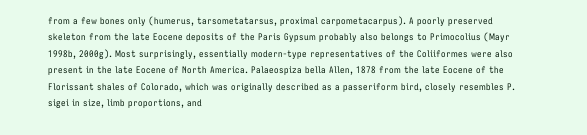from a few bones only (humerus, tarsometatarsus, proximal carpometacarpus). A poorly preserved skeleton from the late Eocene deposits of the Paris Gypsum probably also belongs to Primocolius (Mayr 1998b, 2000g). Most surprisingly, essentially modern-type representatives of the Coliiformes were also present in the late Eocene of North America. Palaeospiza bella Allen, 1878 from the late Eocene of the Florissant shales of Colorado, which was originally described as a passeriform bird, closely resembles P. sigei in size, limb proportions, and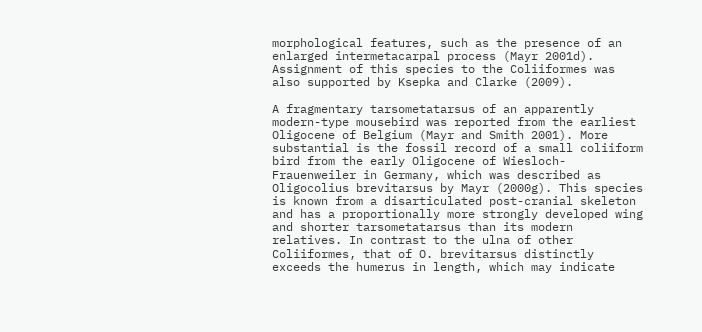morphological features, such as the presence of an enlarged intermetacarpal process (Mayr 2001d). Assignment of this species to the Coliiformes was also supported by Ksepka and Clarke (2009).

A fragmentary tarsometatarsus of an apparently modern-type mousebird was reported from the earliest Oligocene of Belgium (Mayr and Smith 2001). More substantial is the fossil record of a small coliiform bird from the early Oligocene of Wiesloch-Frauenweiler in Germany, which was described as Oligocolius brevitarsus by Mayr (2000g). This species is known from a disarticulated post-cranial skeleton and has a proportionally more strongly developed wing and shorter tarsometatarsus than its modern relatives. In contrast to the ulna of other Coliiformes, that of O. brevitarsus distinctly exceeds the humerus in length, which may indicate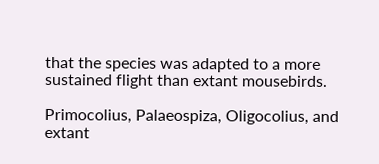that the species was adapted to a more sustained flight than extant mousebirds.

Primocolius, Palaeospiza, Oligocolius, and extant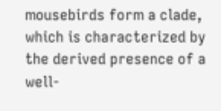mousebirds form a clade, which is characterized by the derived presence of a well-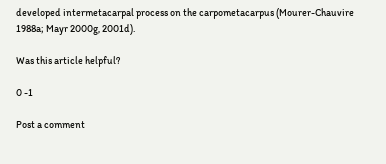developed intermetacarpal process on the carpometacarpus (Mourer-Chauvire 1988a; Mayr 2000g, 2001d).

Was this article helpful?

0 -1

Post a comment